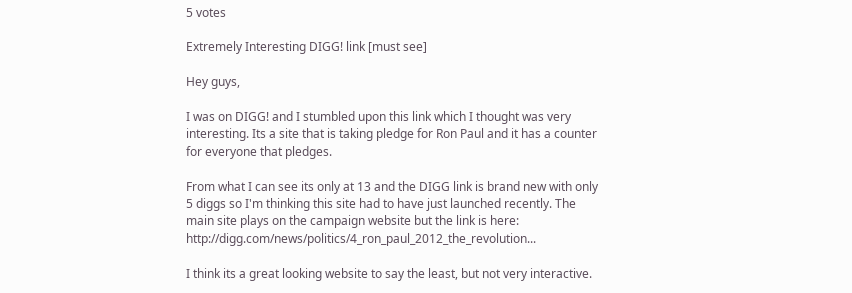5 votes

Extremely Interesting DIGG! link [must see]

Hey guys,

I was on DIGG! and I stumbled upon this link which I thought was very interesting. Its a site that is taking pledge for Ron Paul and it has a counter for everyone that pledges.

From what I can see its only at 13 and the DIGG link is brand new with only 5 diggs so I'm thinking this site had to have just launched recently. The main site plays on the campaign website but the link is here: http://digg.com/news/politics/4_ron_paul_2012_the_revolution...

I think its a great looking website to say the least, but not very interactive.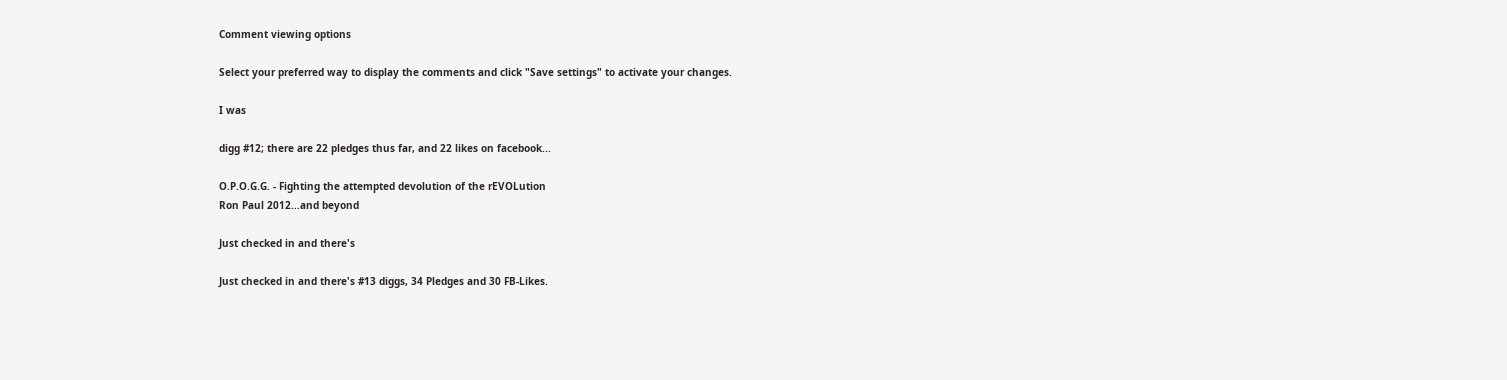Comment viewing options

Select your preferred way to display the comments and click "Save settings" to activate your changes.

I was

digg #12; there are 22 pledges thus far, and 22 likes on facebook...

O.P.O.G.G. - Fighting the attempted devolution of the rEVOLution
Ron Paul 2012...and beyond

Just checked in and there's

Just checked in and there's #13 diggs, 34 Pledges and 30 FB-Likes.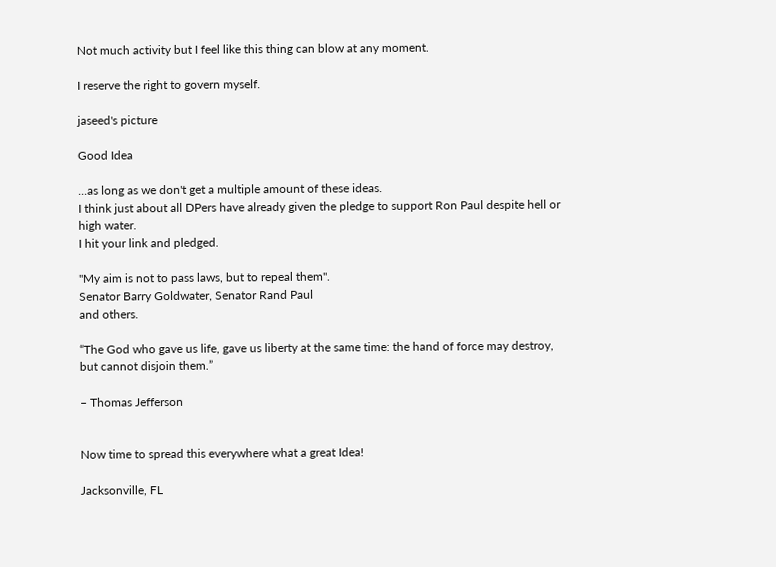Not much activity but I feel like this thing can blow at any moment.

I reserve the right to govern myself.

jaseed's picture

Good Idea

...as long as we don't get a multiple amount of these ideas.
I think just about all DPers have already given the pledge to support Ron Paul despite hell or high water.
I hit your link and pledged.

"My aim is not to pass laws, but to repeal them".
Senator Barry Goldwater, Senator Rand Paul
and others.

“The God who gave us life, gave us liberty at the same time: the hand of force may destroy, but cannot disjoin them.”

– Thomas Jefferson


Now time to spread this everywhere what a great Idea!

Jacksonville, FL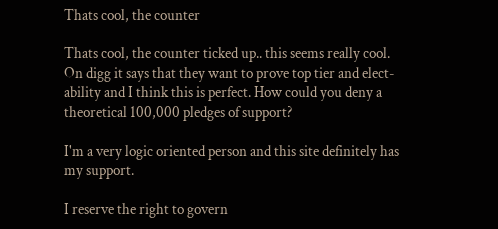Thats cool, the counter

Thats cool, the counter ticked up.. this seems really cool. On digg it says that they want to prove top tier and elect-ability and I think this is perfect. How could you deny a theoretical 100,000 pledges of support?

I'm a very logic oriented person and this site definitely has my support.

I reserve the right to govern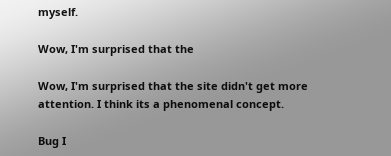myself.

Wow, I'm surprised that the

Wow, I'm surprised that the site didn't get more attention. I think its a phenomenal concept.

Bug I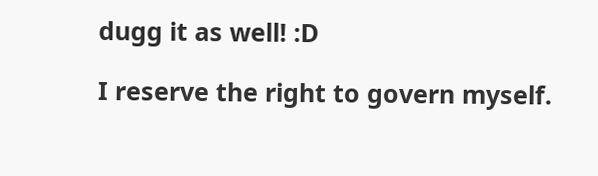dugg it as well! :D

I reserve the right to govern myself.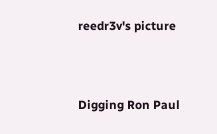reedr3v's picture



Digging Ron Paul